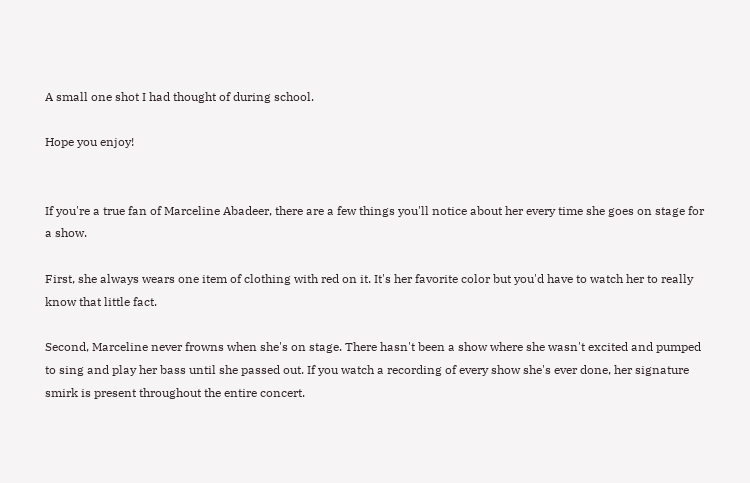A small one shot I had thought of during school.

Hope you enjoy!


If you're a true fan of Marceline Abadeer, there are a few things you'll notice about her every time she goes on stage for a show.

First, she always wears one item of clothing with red on it. It's her favorite color but you'd have to watch her to really know that little fact.

Second, Marceline never frowns when she's on stage. There hasn't been a show where she wasn't excited and pumped to sing and play her bass until she passed out. If you watch a recording of every show she's ever done, her signature smirk is present throughout the entire concert.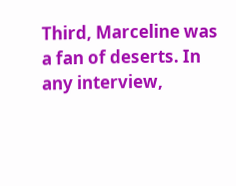Third, Marceline was a fan of deserts. In any interview,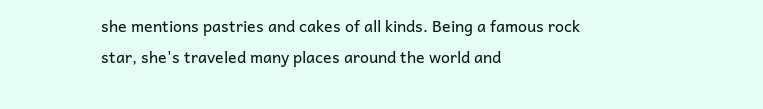she mentions pastries and cakes of all kinds. Being a famous rock star, she's traveled many places around the world and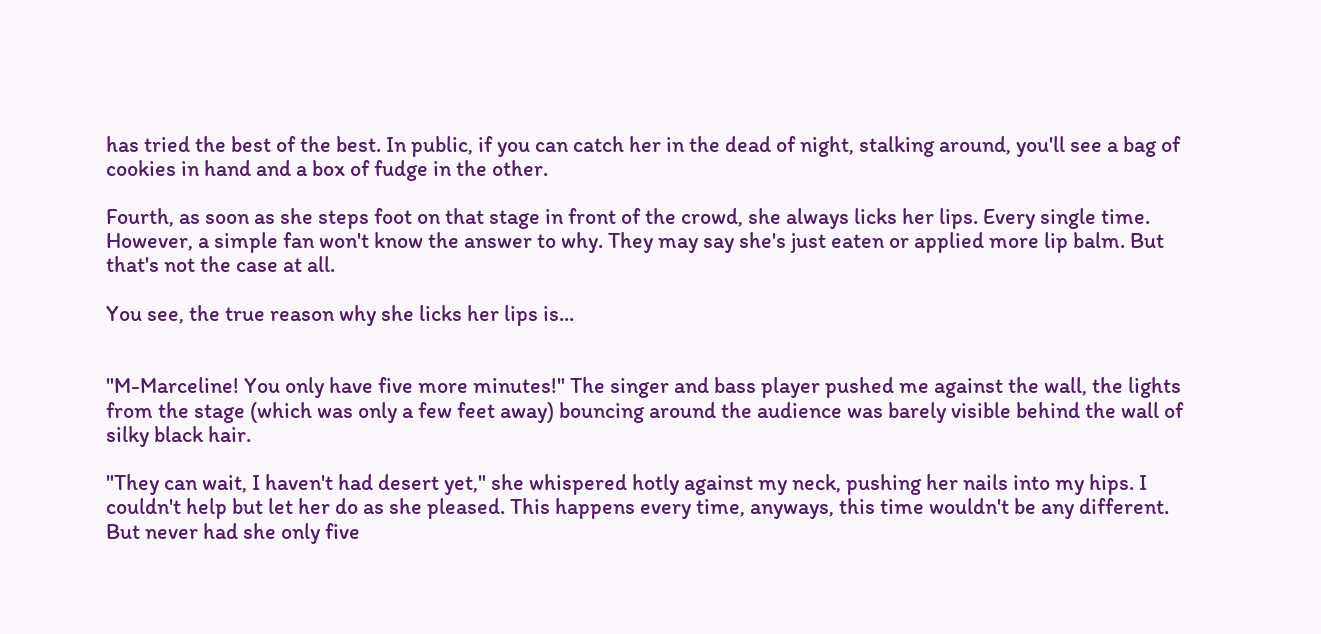has tried the best of the best. In public, if you can catch her in the dead of night, stalking around, you'll see a bag of cookies in hand and a box of fudge in the other.

Fourth, as soon as she steps foot on that stage in front of the crowd, she always licks her lips. Every single time. However, a simple fan won't know the answer to why. They may say she's just eaten or applied more lip balm. But that's not the case at all.

You see, the true reason why she licks her lips is...


"M-Marceline! You only have five more minutes!" The singer and bass player pushed me against the wall, the lights from the stage (which was only a few feet away) bouncing around the audience was barely visible behind the wall of silky black hair.

"They can wait, I haven't had desert yet," she whispered hotly against my neck, pushing her nails into my hips. I couldn't help but let her do as she pleased. This happens every time, anyways, this time wouldn't be any different. But never had she only five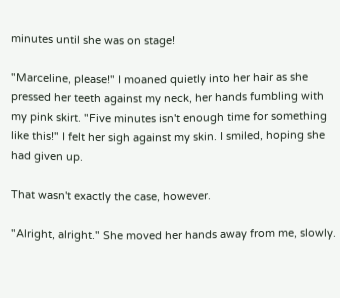minutes until she was on stage!

"Marceline, please!" I moaned quietly into her hair as she pressed her teeth against my neck, her hands fumbling with my pink skirt. "Five minutes isn't enough time for something like this!" I felt her sigh against my skin. I smiled, hoping she had given up.

That wasn't exactly the case, however.

"Alright, alright." She moved her hands away from me, slowly.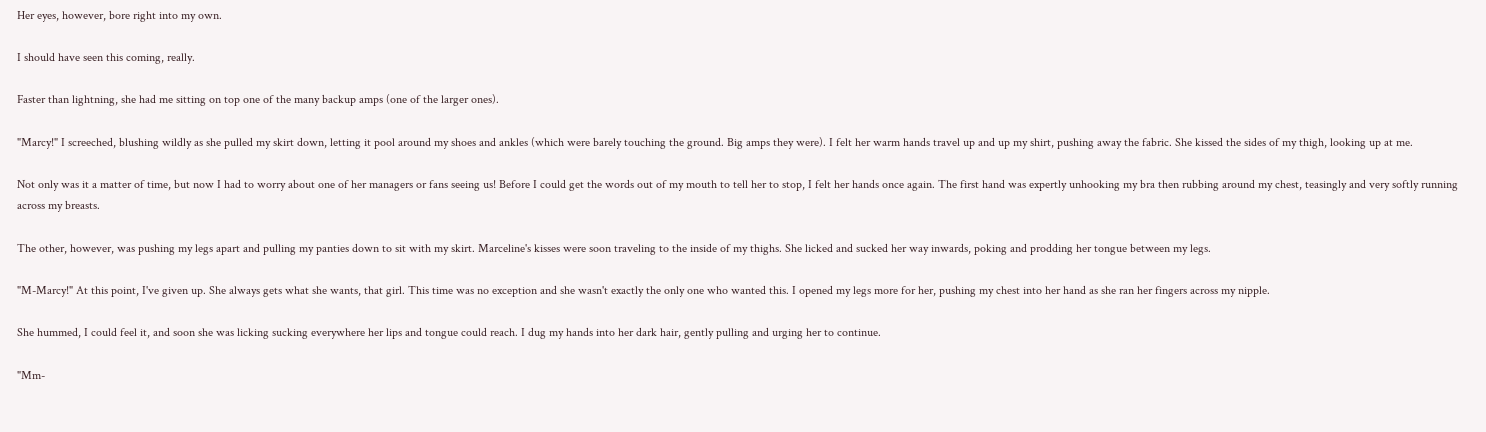Her eyes, however, bore right into my own.

I should have seen this coming, really.

Faster than lightning, she had me sitting on top one of the many backup amps (one of the larger ones).

"Marcy!" I screeched, blushing wildly as she pulled my skirt down, letting it pool around my shoes and ankles (which were barely touching the ground. Big amps they were). I felt her warm hands travel up and up my shirt, pushing away the fabric. She kissed the sides of my thigh, looking up at me.

Not only was it a matter of time, but now I had to worry about one of her managers or fans seeing us! Before I could get the words out of my mouth to tell her to stop, I felt her hands once again. The first hand was expertly unhooking my bra then rubbing around my chest, teasingly and very softly running across my breasts.

The other, however, was pushing my legs apart and pulling my panties down to sit with my skirt. Marceline's kisses were soon traveling to the inside of my thighs. She licked and sucked her way inwards, poking and prodding her tongue between my legs.

"M-Marcy!" At this point, I've given up. She always gets what she wants, that girl. This time was no exception and she wasn't exactly the only one who wanted this. I opened my legs more for her, pushing my chest into her hand as she ran her fingers across my nipple.

She hummed, I could feel it, and soon she was licking sucking everywhere her lips and tongue could reach. I dug my hands into her dark hair, gently pulling and urging her to continue.

"Mm-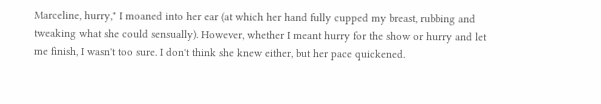Marceline, hurry," I moaned into her ear (at which her hand fully cupped my breast, rubbing and tweaking what she could sensually). However, whether I meant hurry for the show or hurry and let me finish, I wasn't too sure. I don't think she knew either, but her pace quickened.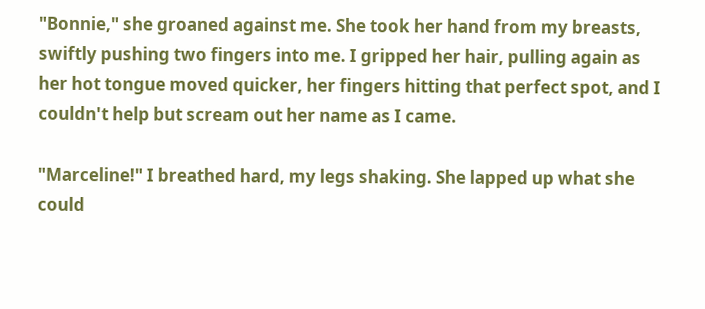"Bonnie," she groaned against me. She took her hand from my breasts, swiftly pushing two fingers into me. I gripped her hair, pulling again as her hot tongue moved quicker, her fingers hitting that perfect spot, and I couldn't help but scream out her name as I came.

"Marceline!" I breathed hard, my legs shaking. She lapped up what she could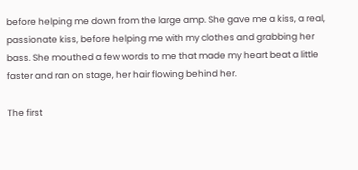before helping me down from the large amp. She gave me a kiss, a real, passionate kiss, before helping me with my clothes and grabbing her bass. She mouthed a few words to me that made my heart beat a little faster and ran on stage, her hair flowing behind her.

The first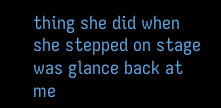thing she did when she stepped on stage was glance back at me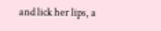and lick her lips, a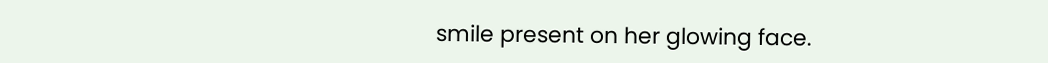smile present on her glowing face.